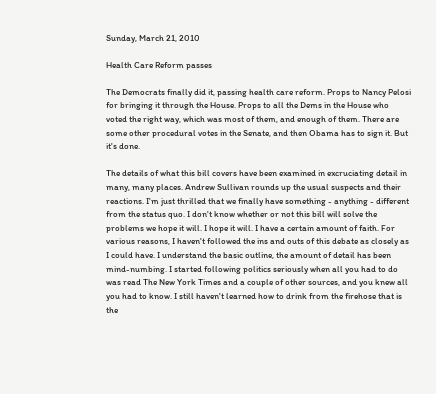Sunday, March 21, 2010

Health Care Reform passes

The Democrats finally did it, passing health care reform. Props to Nancy Pelosi for bringing it through the House. Props to all the Dems in the House who voted the right way, which was most of them, and enough of them. There are some other procedural votes in the Senate, and then Obama has to sign it. But it's done.

The details of what this bill covers have been examined in excruciating detail in many, many places. Andrew Sullivan rounds up the usual suspects and their reactions. I'm just thrilled that we finally have something - anything - different from the status quo. I don't know whether or not this bill will solve the problems we hope it will. I hope it will. I have a certain amount of faith. For various reasons, I haven't followed the ins and outs of this debate as closely as I could have. I understand the basic outline, the amount of detail has been mind-numbing. I started following politics seriously when all you had to do was read The New York Times and a couple of other sources, and you knew all you had to know. I still haven't learned how to drink from the firehose that is the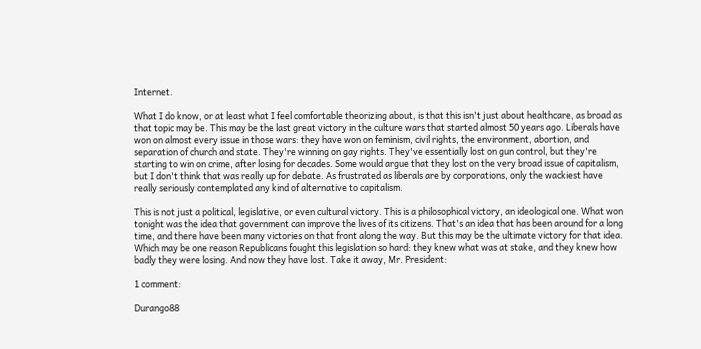Internet.

What I do know, or at least what I feel comfortable theorizing about, is that this isn't just about healthcare, as broad as that topic may be. This may be the last great victory in the culture wars that started almost 50 years ago. Liberals have won on almost every issue in those wars: they have won on feminism, civil rights, the environment, abortion, and separation of church and state. They're winning on gay rights. They've essentially lost on gun control, but they're starting to win on crime, after losing for decades. Some would argue that they lost on the very broad issue of capitalism, but I don't think that was really up for debate. As frustrated as liberals are by corporations, only the wackiest have really seriously contemplated any kind of alternative to capitalism.

This is not just a political, legislative, or even cultural victory. This is a philosophical victory, an ideological one. What won tonight was the idea that government can improve the lives of its citizens. That's an idea that has been around for a long time, and there have been many victories on that front along the way. But this may be the ultimate victory for that idea. Which may be one reason Republicans fought this legislation so hard: they knew what was at stake, and they knew how badly they were losing. And now they have lost. Take it away, Mr. President:

1 comment:

Durango88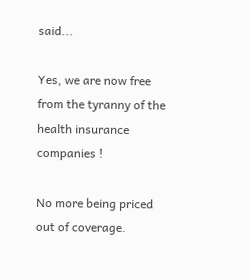said...

Yes, we are now free from the tyranny of the health insurance companies !

No more being priced out of coverage.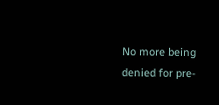No more being denied for pre-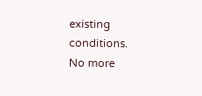existing conditions.
No more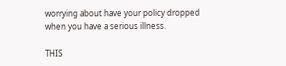worrying about have your policy dropped when you have a serious illness.

THIS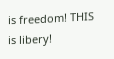is freedom! THIS is libery!